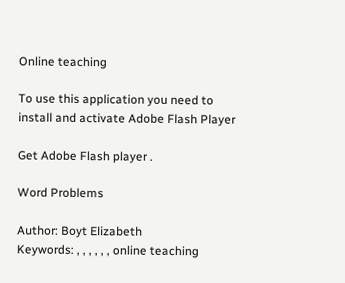Online teaching

To use this application you need to install and activate Adobe Flash Player

Get Adobe Flash player .

Word Problems

Author: Boyt Elizabeth
Keywords: , , , , , , online teaching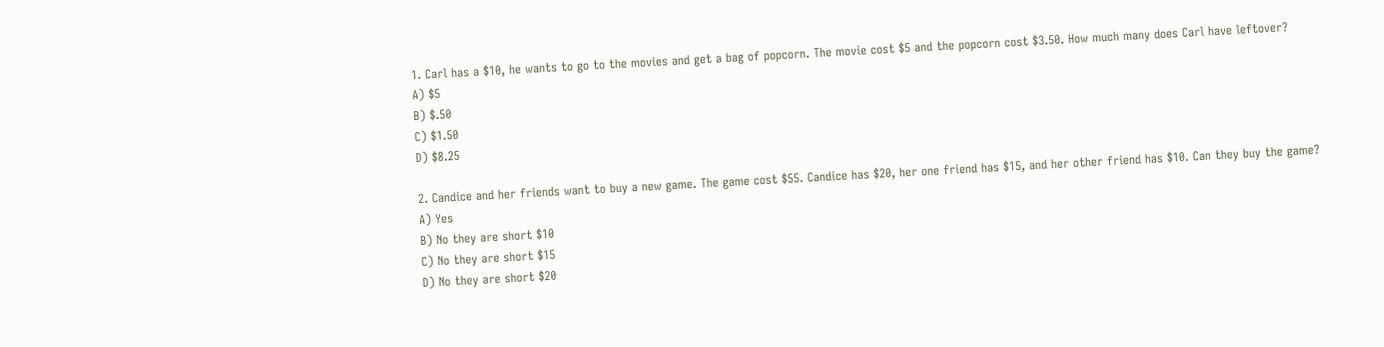1. Carl has a $10, he wants to go to the movies and get a bag of popcorn. The movie cost $5 and the popcorn cost $3.50. How much many does Carl have leftover?
A) $5
B) $.50
C) $1.50
D) $8.25

2. Candice and her friends want to buy a new game. The game cost $55. Candice has $20, her one friend has $15, and her other friend has $10. Can they buy the game?
A) Yes
B) No they are short $10
C) No they are short $15
D) No they are short $20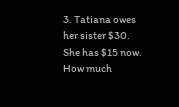3. Tatiana owes her sister $30. She has $15 now. How much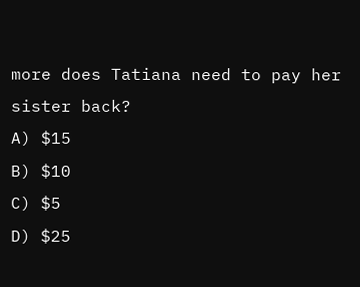more does Tatiana need to pay her sister back?
A) $15
B) $10
C) $5
D) $25